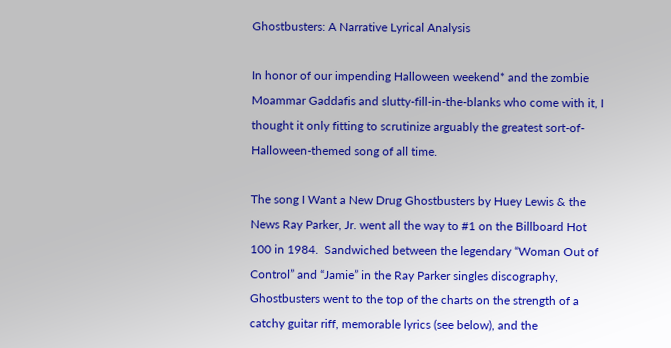Ghostbusters: A Narrative Lyrical Analysis

In honor of our impending Halloween weekend* and the zombie Moammar Gaddafis and slutty-fill-in-the-blanks who come with it, I thought it only fitting to scrutinize arguably the greatest sort-of-Halloween-themed song of all time.

The song I Want a New Drug Ghostbusters by Huey Lewis & the News Ray Parker, Jr. went all the way to #1 on the Billboard Hot 100 in 1984.  Sandwiched between the legendary “Woman Out of Control” and “Jamie” in the Ray Parker singles discography, Ghostbusters went to the top of the charts on the strength of a catchy guitar riff, memorable lyrics (see below), and the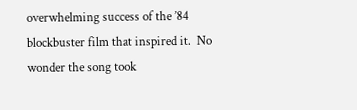overwhelming success of the ’84 blockbuster film that inspired it.  No wonder the song took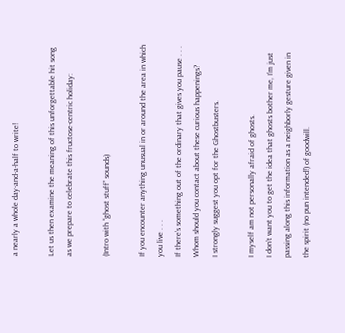a nearly a whole day-and-a-half to write!

Let us then examine the meaning of this unforgettable hit song as we prepare to celebrate this fructose-centric holiday:

(Intro with “ghost stuff” sounds)

If you encounter anything unusual in or around the area in which you live . . .
If there’s something out of the ordinary that gives you pause . . .
Whom should you contact about these curious happenings?
I strongly suggest you opt for the Ghostbusters.

I myself am not personally afraid of ghosts.
I don’t want you to get the idea that ghosts bother me, I’m just passing along this information as a neighborly gesture given in the spirit (no pun intended!) of goodwill.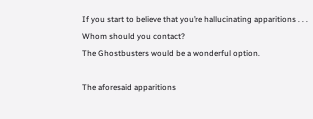If you start to believe that you’re hallucinating apparitions . . .
Whom should you contact?
The Ghostbusters would be a wonderful option.

The aforesaid apparitions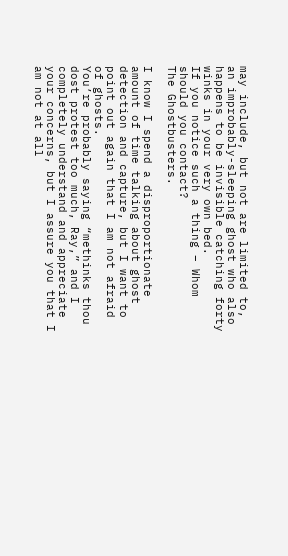may include, but not are limited to, an improbably-sleeping ghost who also happens to be invisible catching forty winks in your very own bed.
If you notice such a thing – Whom should you contact?
The Ghostbusters.

I know I spend a disproportionate amount of time talking about ghost detection and capture, but I want to point out again that I am not afraid of ghosts.
You’re probably saying “methinks thou dost protest too much, Ray,” and I completely understand and appreciate your concerns, but I assure you that I am not at all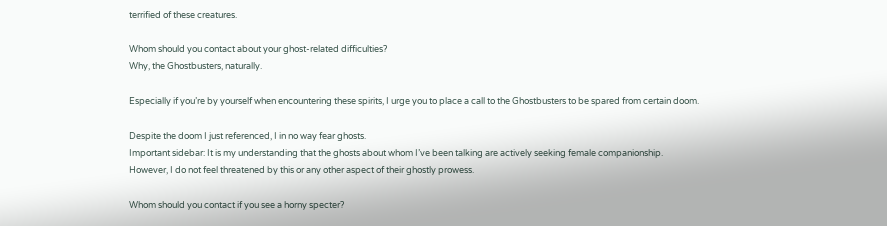terrified of these creatures.

Whom should you contact about your ghost-related difficulties?
Why, the Ghostbusters, naturally.

Especially if you’re by yourself when encountering these spirits, I urge you to place a call to the Ghostbusters to be spared from certain doom.

Despite the doom I just referenced, I in no way fear ghosts.
Important sidebar: It is my understanding that the ghosts about whom I’ve been talking are actively seeking female companionship.
However, I do not feel threatened by this or any other aspect of their ghostly prowess.

Whom should you contact if you see a horny specter?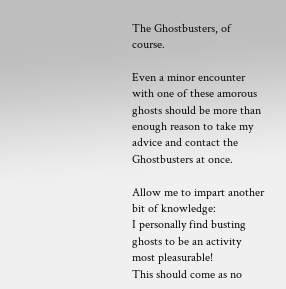The Ghostbusters, of course.

Even a minor encounter with one of these amorous ghosts should be more than enough reason to take my advice and contact the Ghostbusters at once.

Allow me to impart another bit of knowledge:
I personally find busting ghosts to be an activity most pleasurable!
This should come as no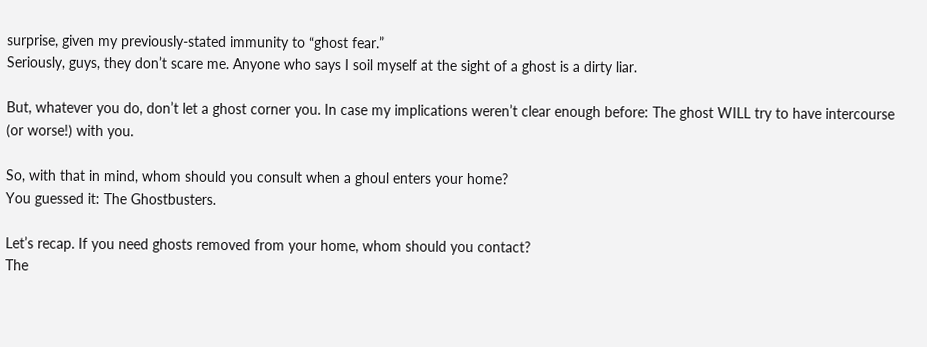surprise, given my previously-stated immunity to “ghost fear.”
Seriously, guys, they don’t scare me. Anyone who says I soil myself at the sight of a ghost is a dirty liar.

But, whatever you do, don’t let a ghost corner you. In case my implications weren’t clear enough before: The ghost WILL try to have intercourse (or worse!) with you.

So, with that in mind, whom should you consult when a ghoul enters your home?
You guessed it: The Ghostbusters.

Let’s recap. If you need ghosts removed from your home, whom should you contact?
The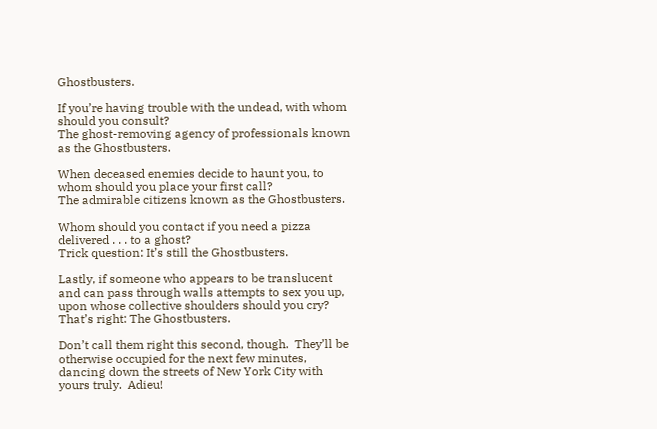Ghostbusters.

If you’re having trouble with the undead, with whom should you consult?
The ghost-removing agency of professionals known as the Ghostbusters.

When deceased enemies decide to haunt you, to whom should you place your first call?
The admirable citizens known as the Ghostbusters.

Whom should you contact if you need a pizza delivered . . . to a ghost?
Trick question: It’s still the Ghostbusters.

Lastly, if someone who appears to be translucent and can pass through walls attempts to sex you up, upon whose collective shoulders should you cry?
That’s right: The Ghostbusters.

Don’t call them right this second, though.  They’ll be otherwise occupied for the next few minutes,  dancing down the streets of New York City with yours truly.  Adieu!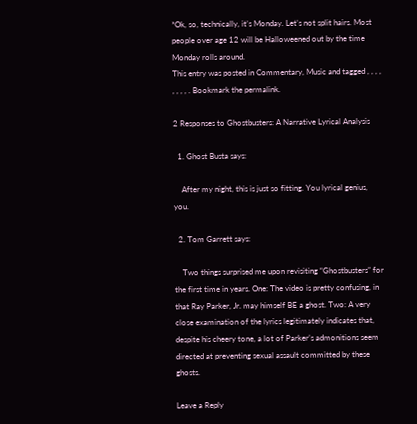*Ok, so, technically, it’s Monday. Let’s not split hairs. Most people over age 12 will be Halloweened out by the time Monday rolls around.
This entry was posted in Commentary, Music and tagged , , , , , , , , . Bookmark the permalink.

2 Responses to Ghostbusters: A Narrative Lyrical Analysis

  1. Ghost Busta says:

    After my night, this is just so fitting. You lyrical genius, you.

  2. Tom Garrett says:

    Two things surprised me upon revisiting “Ghostbusters” for the first time in years. One: The video is pretty confusing, in that Ray Parker, Jr. may himself BE a ghost. Two: A very close examination of the lyrics legitimately indicates that, despite his cheery tone, a lot of Parker’s admonitions seem directed at preventing sexual assault committed by these ghosts.

Leave a Reply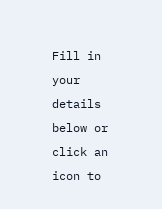Fill in your details below or click an icon to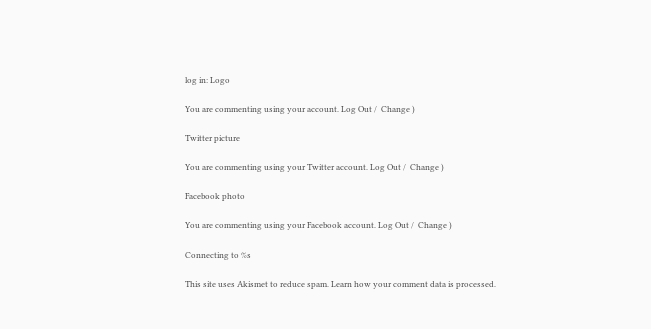log in: Logo

You are commenting using your account. Log Out /  Change )

Twitter picture

You are commenting using your Twitter account. Log Out /  Change )

Facebook photo

You are commenting using your Facebook account. Log Out /  Change )

Connecting to %s

This site uses Akismet to reduce spam. Learn how your comment data is processed.